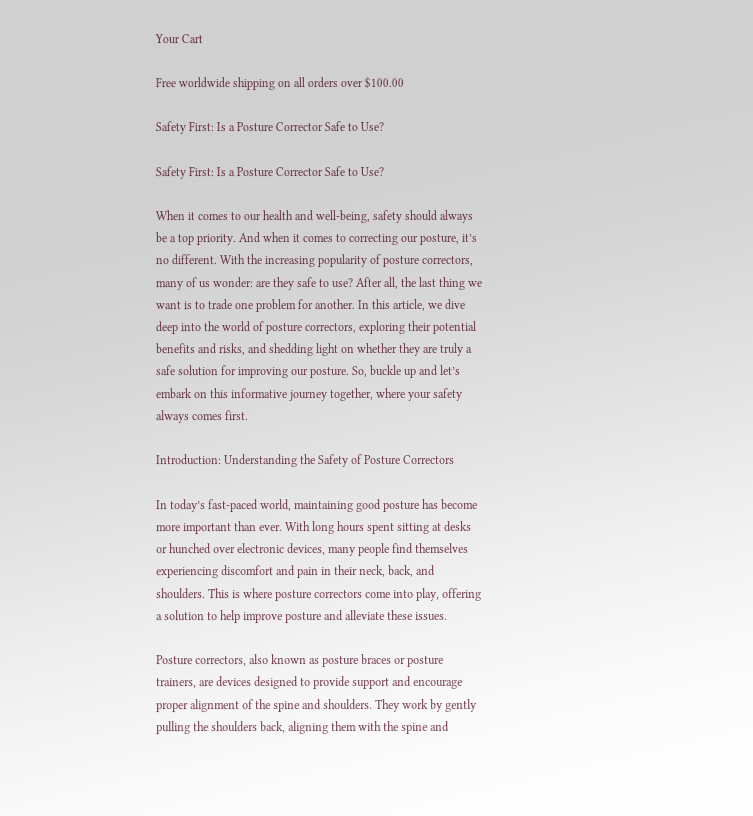Your Cart

Free worldwide shipping on all orders over $100.00

Safety First: Is a Posture Corrector Safe to Use?

Safety First: Is a Posture Corrector Safe to Use?

When it comes to our health and well-being, safety should always be a top priority. And when it comes to correcting our posture, it’s no different. With the increasing popularity of posture correctors, many of us wonder: are they safe to use? After all, the last thing we want is to trade one problem for another. In this article, we dive deep into the world of posture correctors, exploring their potential benefits and risks, and shedding light on whether they are truly a safe solution for improving our posture. So, buckle up and let’s embark on this informative journey together, where your safety always comes first.

Introduction: Understanding the Safety of Posture Correctors

In today’s fast-paced world, maintaining good posture has become more important than ever. With long hours spent sitting at desks or hunched over electronic devices, many people find themselves experiencing discomfort and pain in their neck, back, and shoulders. This is where posture correctors come into play, offering a solution to help improve posture and alleviate these issues.

Posture correctors, also known as posture braces or posture trainers, are devices designed to provide support and encourage proper alignment of the spine and shoulders. They work by gently pulling the shoulders back, aligning them with the spine and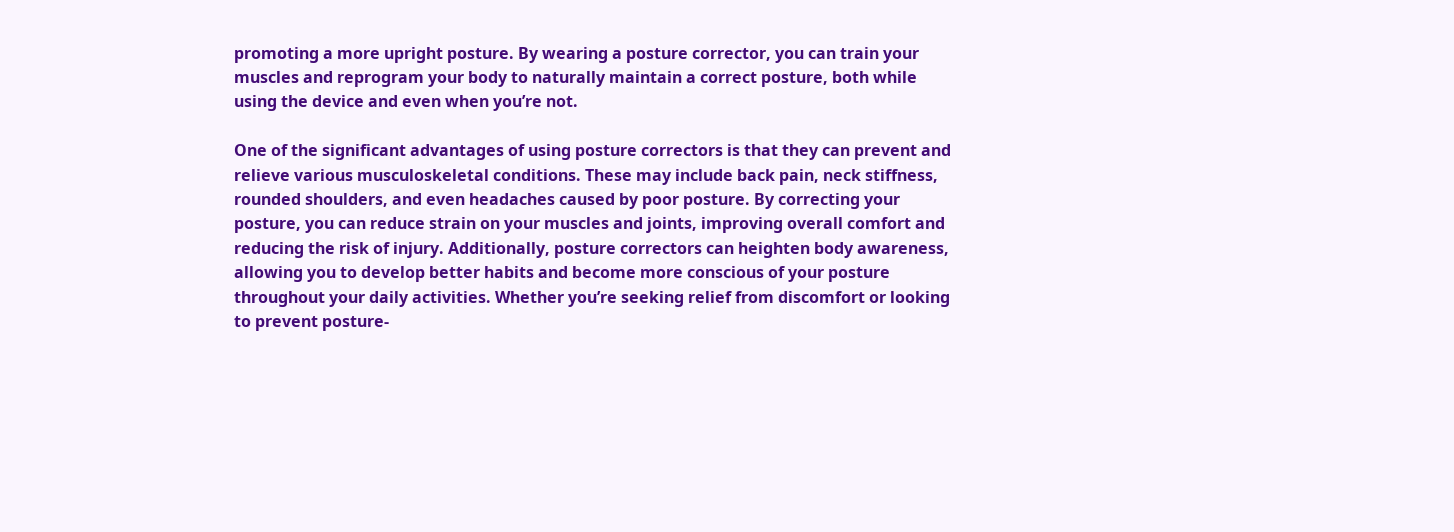promoting a more upright posture. By wearing a posture corrector, you can train your muscles and reprogram your body to naturally maintain a correct posture, both while using the device and even when you’re not.

One of the significant advantages of using posture correctors is that they can prevent and relieve various musculoskeletal conditions. These may include back pain, neck stiffness, rounded shoulders, and even headaches caused by poor posture. By correcting your posture, you can reduce strain on your muscles and joints, improving overall comfort and reducing the risk of injury. Additionally, posture correctors can heighten body awareness, allowing you to develop better habits and become more conscious of your posture throughout your daily activities. Whether you’re seeking relief from discomfort or looking to prevent posture-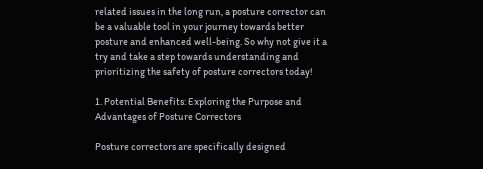related issues in the long run, a posture corrector can be a valuable tool in your journey towards better posture and enhanced well-being. So why not give it a try and take a step towards understanding and prioritizing the safety of posture correctors today!

1. Potential Benefits: Exploring the Purpose and Advantages of Posture Correctors

Posture correctors are specifically designed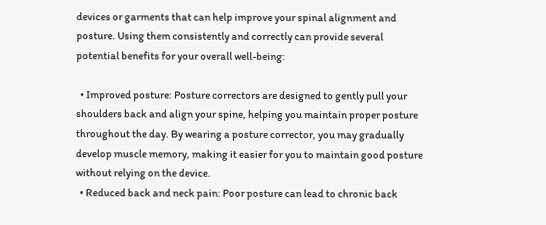devices or garments that can help improve your spinal alignment and posture. Using them consistently and correctly can provide several potential benefits for your overall well-being:

  • Improved posture: Posture correctors are designed to gently pull your shoulders back and align your spine, helping you maintain proper posture throughout the day. By wearing a posture corrector, you may gradually develop muscle memory, making it easier for you to maintain good posture without relying on the device.
  • Reduced back and neck pain: Poor posture can lead to chronic back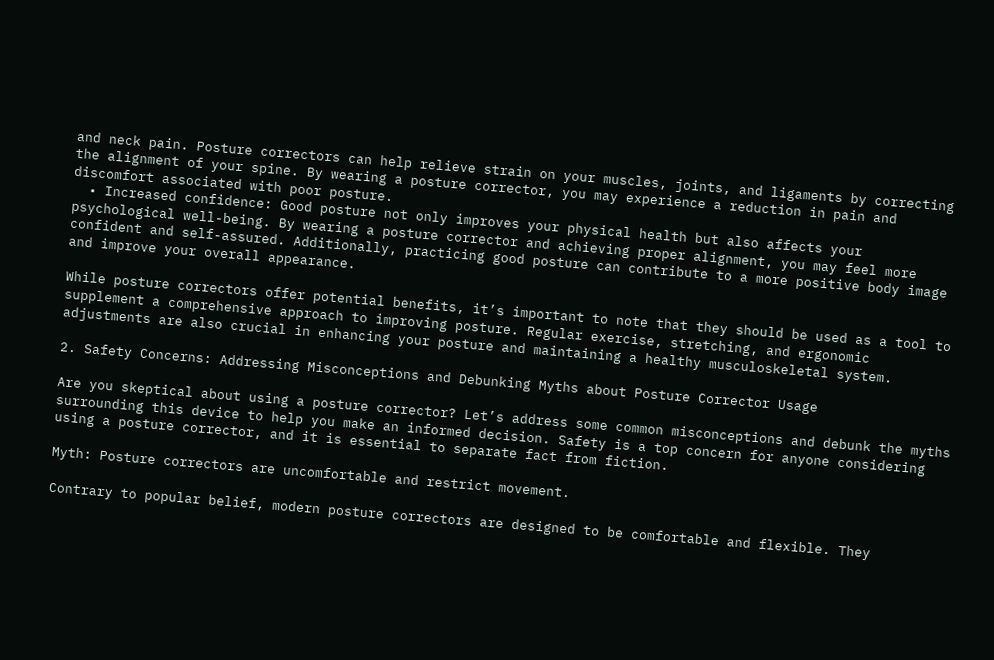and neck pain. Posture correctors can help relieve strain on your muscles, joints, and ligaments by correcting the alignment of your spine. By wearing a posture corrector, you may experience a reduction in pain and discomfort associated with poor posture.
  • Increased confidence: Good posture not only improves your physical health but also affects your psychological well-being. By wearing a posture corrector and achieving proper alignment, you may feel more confident and self-assured. Additionally, practicing good posture can contribute to a more positive body image and improve your overall appearance.

While posture correctors offer potential benefits, it’s important to note that they should be used as a tool to supplement a comprehensive approach to improving posture. Regular exercise, stretching, and ergonomic adjustments are also crucial in enhancing your posture and maintaining a healthy musculoskeletal system.

2. Safety Concerns: Addressing Misconceptions and Debunking Myths about Posture Corrector Usage

Are you skeptical about using a posture corrector? Let’s address some common misconceptions and debunk the myths surrounding this device to help you make an informed decision. Safety is a top concern for anyone considering using a posture corrector, and it is essential to separate fact from fiction.

Myth: Posture correctors are uncomfortable and restrict movement.

Contrary to popular belief, modern posture correctors are designed to be comfortable and flexible. They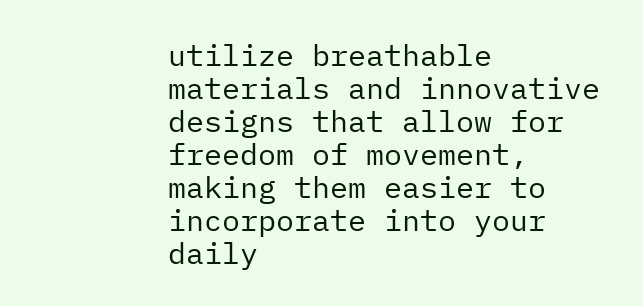utilize breathable materials and innovative designs that allow for freedom of movement, making them easier to incorporate into your daily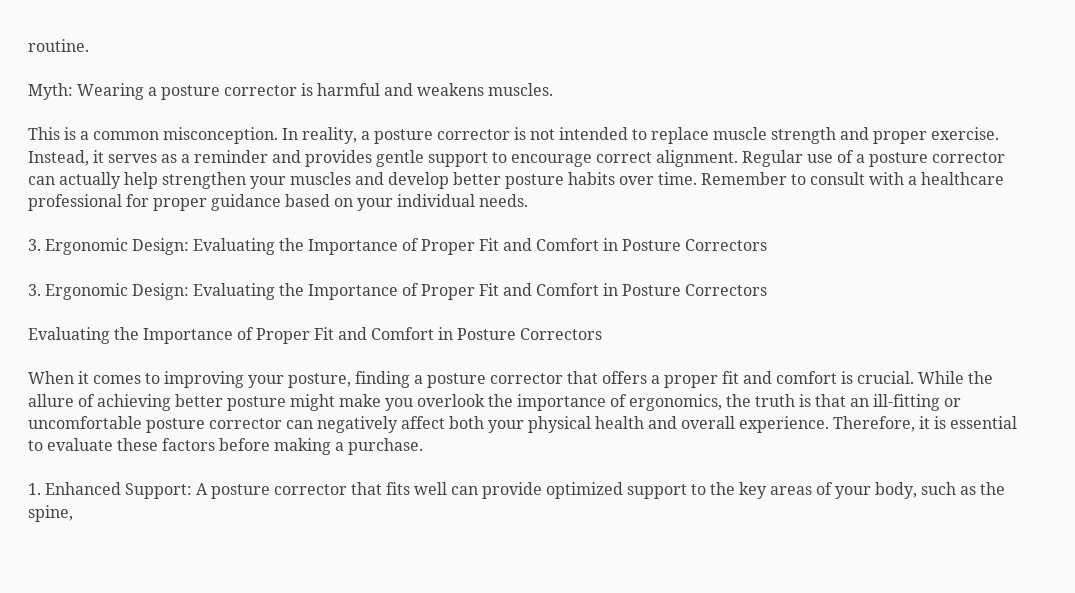routine.

Myth: Wearing a posture corrector is harmful and weakens muscles.

This is a common misconception. In reality, a posture corrector is not intended to replace muscle strength and proper exercise. Instead, it serves as a reminder and provides gentle support to encourage correct alignment. Regular use of a posture corrector can actually help strengthen your muscles and develop better posture habits over time. Remember to consult with a healthcare professional for proper guidance based on your individual needs.

3. Ergonomic Design: Evaluating the Importance of Proper Fit and Comfort in Posture Correctors

3. Ergonomic Design: Evaluating the Importance of Proper Fit and Comfort in Posture Correctors

Evaluating the Importance of Proper Fit and Comfort in Posture Correctors

When it comes to improving your posture, finding a posture corrector that offers a proper fit and comfort is crucial. While the allure of achieving better posture might make you overlook the importance of ergonomics, the truth is that an ill-fitting or uncomfortable posture corrector can negatively affect both your physical health and overall experience. Therefore, it is essential to evaluate these factors before making a purchase.

1. Enhanced Support: A posture corrector that fits well can provide optimized support to the key areas of your body, such as the spine,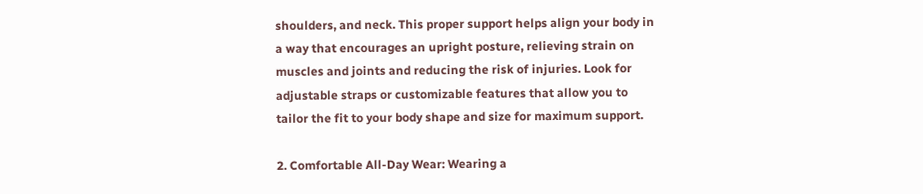shoulders, and neck. This proper support helps align your body in a way that encourages an upright posture, relieving strain on muscles and joints and reducing the risk of injuries. Look for adjustable straps or customizable features that allow you to tailor the fit to your body shape and size for maximum support.

2. Comfortable All-Day Wear: Wearing a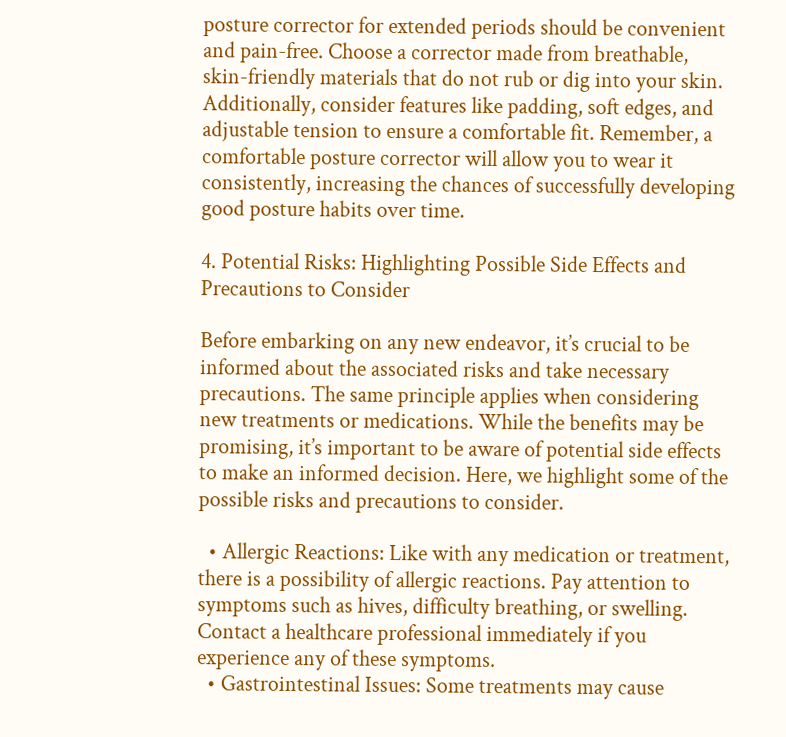posture corrector for extended periods should be convenient and pain-free. Choose a corrector made from breathable, skin-friendly materials that do not rub or dig into your skin. Additionally, consider features like padding, soft edges, and adjustable tension to ensure a comfortable fit. Remember, a comfortable posture corrector will allow you to wear it consistently, increasing the chances of successfully developing good posture habits over time.

4. Potential Risks: Highlighting Possible Side Effects and Precautions to Consider

Before embarking on any new endeavor, it’s crucial to be informed about the associated risks and take necessary precautions. The same principle applies when considering new treatments or medications. While the benefits may be promising, it’s important to be aware of potential side effects to make an informed decision. Here, we highlight some of the possible risks and precautions to consider.

  • Allergic Reactions: Like with any medication or treatment, there is a possibility of allergic reactions. Pay attention to symptoms such as hives, difficulty breathing, or swelling. Contact a healthcare professional immediately if you experience any of these symptoms.
  • Gastrointestinal Issues: Some treatments may cause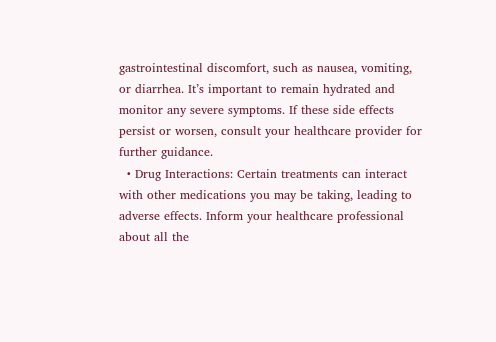gastrointestinal discomfort, such as nausea, vomiting, or diarrhea. It’s important to remain hydrated and monitor any severe symptoms. If these side effects persist or worsen, consult your healthcare provider for further guidance.
  • Drug Interactions: Certain treatments can interact with other medications you may be taking, leading to adverse effects. Inform your healthcare professional about all the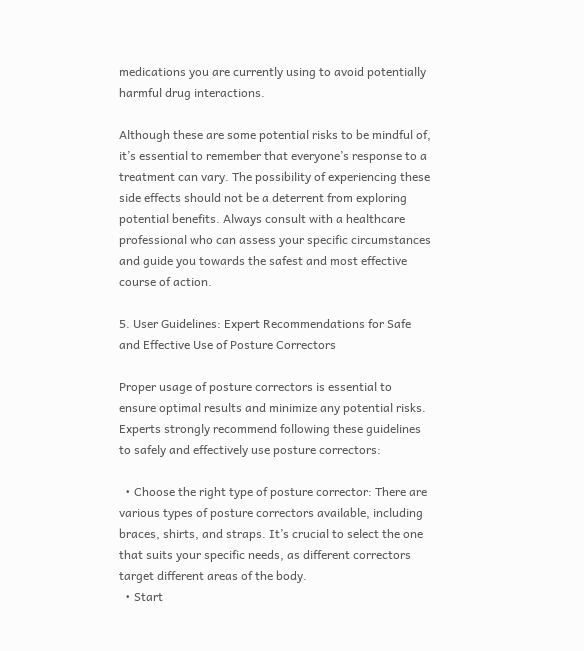medications you are currently using to avoid potentially harmful drug interactions.

Although these are some potential risks to be mindful of, it’s essential to remember that everyone’s response to a treatment can vary. The possibility of experiencing these side effects should not be a deterrent from exploring potential benefits. Always consult with a healthcare professional who can assess your specific circumstances and guide you towards the safest and most effective course of action.

5. User Guidelines: Expert Recommendations for Safe and Effective Use of Posture Correctors

Proper usage of posture correctors is essential to ensure optimal results and minimize any potential risks. Experts strongly recommend following these guidelines to safely and effectively use posture correctors:

  • Choose the right type of posture corrector: There are various types of posture correctors available, including braces, shirts, and straps. It’s crucial to select the one that suits your specific needs, as different correctors target different areas of the body.
  • Start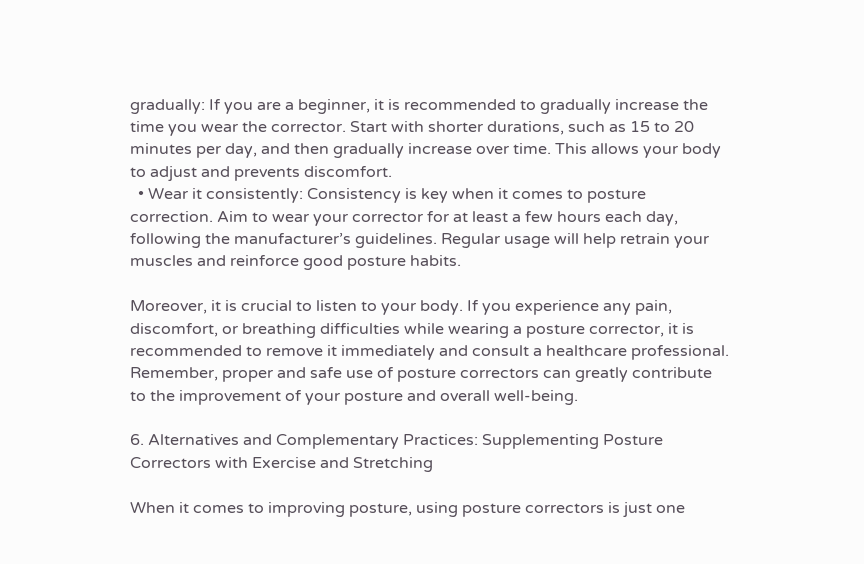gradually: If you are a beginner, it is recommended to gradually increase the time you wear the corrector. Start with shorter durations, such as 15 to 20 minutes per day, and then gradually increase over time. This allows your body to adjust and prevents discomfort.
  • Wear it consistently: Consistency is key when it comes to posture correction. Aim to wear your corrector for at least a few hours each day, following the manufacturer’s guidelines. Regular usage will help retrain your muscles and reinforce good posture habits.

Moreover, it is crucial to listen to your body. If you experience any pain, discomfort, or breathing difficulties while wearing a posture corrector, it is recommended to remove it immediately and consult a healthcare professional. Remember, proper and safe use of posture correctors can greatly contribute to the improvement of your posture and overall well-being.

6. Alternatives and Complementary Practices: Supplementing Posture Correctors with Exercise and Stretching

When it comes to improving posture, using posture correctors is just one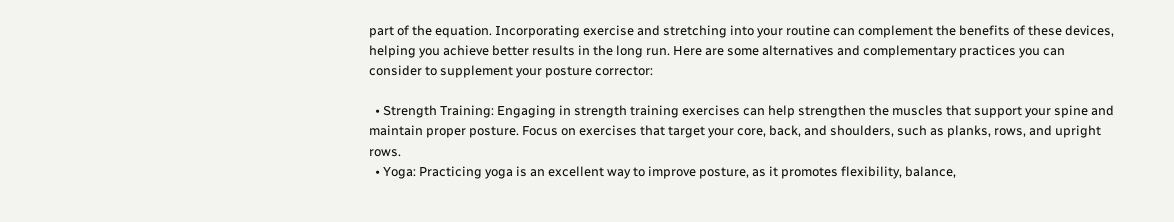part of the equation. Incorporating exercise and stretching into your routine can complement the benefits of these devices, helping you achieve better results in the long run. Here are some alternatives and complementary practices you can consider to supplement your posture corrector:

  • Strength Training: Engaging in strength training exercises can help strengthen the muscles that support your spine and maintain proper posture. Focus on exercises that target your core, back, and shoulders, such as planks, rows, and upright rows.
  • Yoga: Practicing yoga is an excellent way to improve posture, as it promotes flexibility, balance,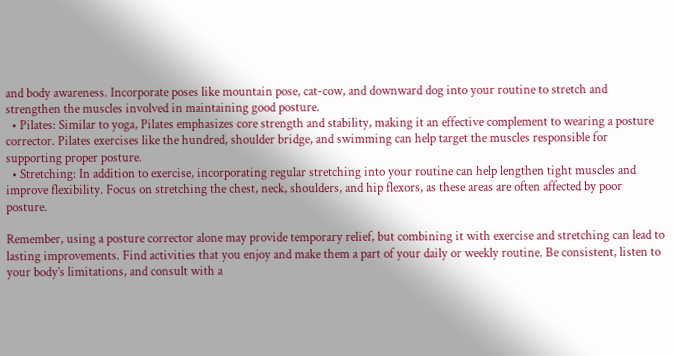and body awareness. Incorporate poses like mountain pose, cat-cow, and downward dog into your routine to stretch and strengthen the muscles involved in maintaining good posture.
  • Pilates: Similar to yoga, Pilates emphasizes core strength and stability, making it an effective complement to wearing a posture corrector. Pilates exercises like the hundred, shoulder bridge, and swimming can help target the muscles responsible for supporting proper posture.
  • Stretching: In addition to exercise, incorporating regular stretching into your routine can help lengthen tight muscles and improve flexibility. Focus on stretching the chest, neck, shoulders, and hip flexors, as these areas are often affected by poor posture.

Remember, using a posture corrector alone may provide temporary relief, but combining it with exercise and stretching can lead to lasting improvements. Find activities that you enjoy and make them a part of your daily or weekly routine. Be consistent, listen to your body’s limitations, and consult with a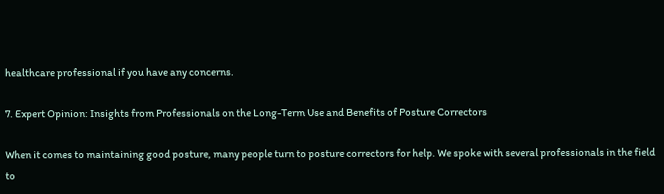healthcare professional if you have any concerns.

7. Expert Opinion: Insights from Professionals on the Long-Term Use and Benefits of Posture Correctors

When it comes to maintaining good posture, many people turn to posture correctors for help. We spoke with several professionals in the field to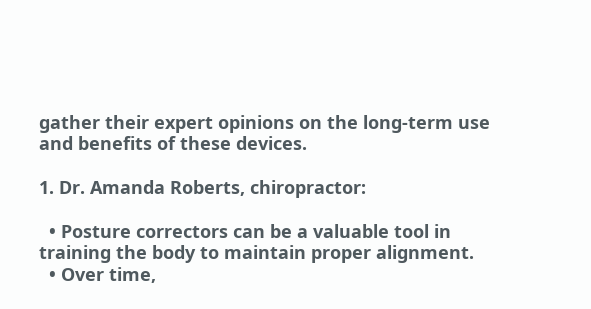gather their expert opinions on the long-term use and benefits of these devices.

1. Dr. Amanda Roberts, chiropractor:

  • Posture correctors can be a valuable tool in training the body to maintain proper alignment.
  • Over time,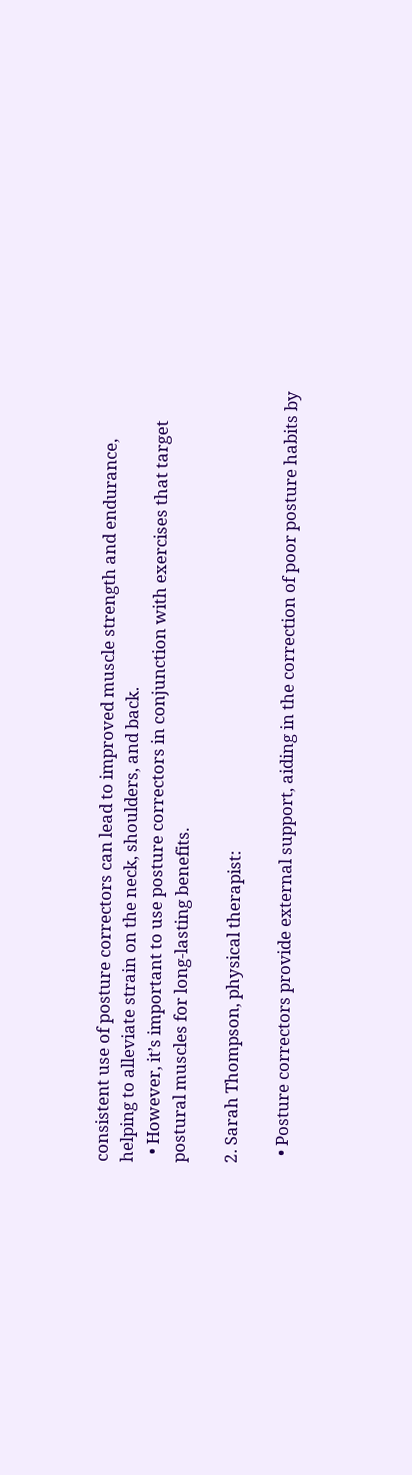consistent use of posture correctors can lead to improved muscle strength and endurance, helping to alleviate strain on the neck, shoulders, and back.
  • However, it’s important to use posture correctors in conjunction with exercises that target postural muscles for long-lasting benefits.

2. Sarah Thompson, physical therapist:

  • Posture correctors provide external support, aiding in the correction of poor posture habits by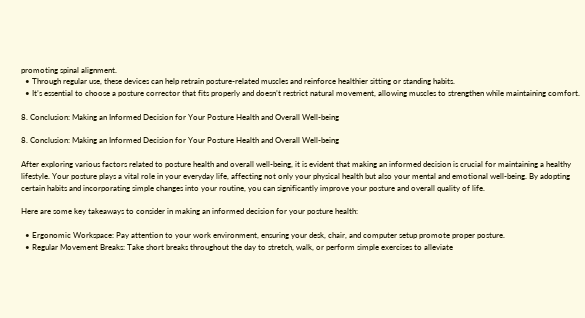promoting spinal alignment.
  • Through regular use, these devices can help retrain posture-related muscles and reinforce healthier sitting or standing habits.
  • It’s essential to choose a posture corrector that fits properly and doesn’t restrict natural movement, allowing muscles to strengthen while maintaining comfort.

8. Conclusion: Making an Informed Decision for Your Posture Health and Overall Well-being

8. Conclusion: Making an Informed Decision for Your Posture Health and Overall Well-being

After exploring various factors related to posture health and overall well-being, it is evident that making an informed decision is crucial for maintaining a healthy lifestyle. Your posture plays a vital role in your everyday life, affecting not only your physical health but also your mental and emotional well-being. By adopting certain habits and incorporating simple changes into your routine, you can significantly improve your posture and overall quality of life.

Here are some key takeaways to consider in making an informed decision for your posture health:

  • Ergonomic Workspace: Pay attention to your work environment, ensuring your desk, chair, and computer setup promote proper posture.
  • Regular Movement Breaks: Take short breaks throughout the day to stretch, walk, or perform simple exercises to alleviate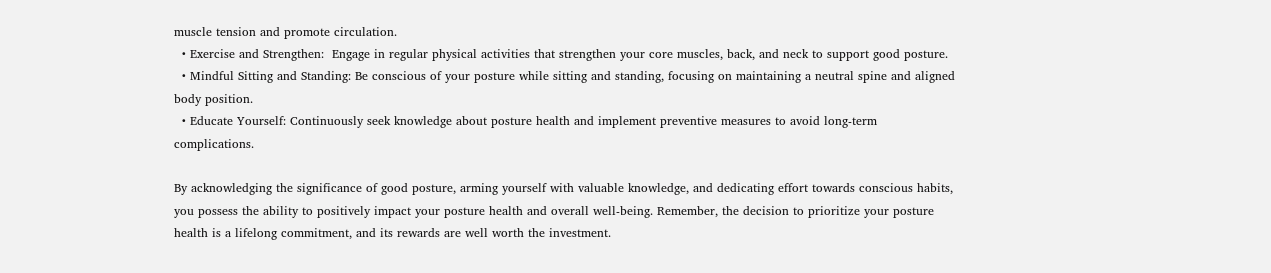muscle tension and promote circulation.
  • Exercise and Strengthen:  Engage in regular physical activities that strengthen your core muscles, back, and neck to support good posture.
  • Mindful Sitting and Standing: Be conscious of your posture while sitting and standing, focusing on maintaining a neutral spine and aligned body position.
  • Educate Yourself: Continuously seek knowledge about posture health and implement preventive measures to avoid long-term complications.

By acknowledging the significance of good posture, arming yourself with valuable knowledge, and dedicating effort towards conscious habits, you possess the ability to positively impact your posture health and overall well-being. Remember, the decision to prioritize your posture health is a lifelong commitment, and its rewards are well worth the investment.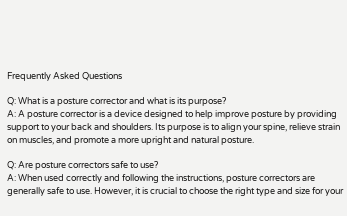Frequently Asked Questions

Q: What is a posture corrector and what is its purpose?
A: A posture corrector is a device designed to help improve posture by providing support to your back and shoulders. Its purpose is to align your spine, relieve strain on muscles, and promote a more upright and natural posture.

Q: Are posture correctors safe to use?
A: When used correctly and following the instructions, posture correctors are generally safe to use. However, it is crucial to choose the right type and size for your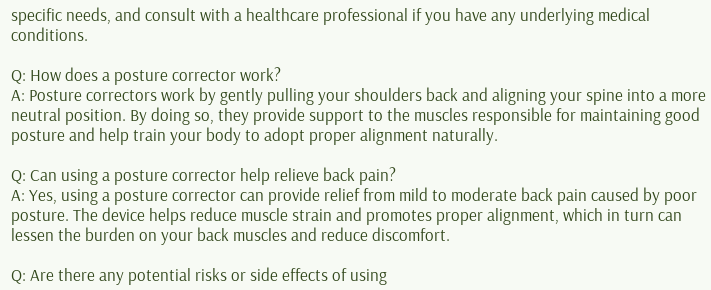specific needs, and consult with a healthcare professional if you have any underlying medical conditions.

Q: How does a posture corrector work?
A: Posture correctors work by gently pulling your shoulders back and aligning your spine into a more neutral position. By doing so, they provide support to the muscles responsible for maintaining good posture and help train your body to adopt proper alignment naturally.

Q: Can using a posture corrector help relieve back pain?
A: Yes, using a posture corrector can provide relief from mild to moderate back pain caused by poor posture. The device helps reduce muscle strain and promotes proper alignment, which in turn can lessen the burden on your back muscles and reduce discomfort.

Q: Are there any potential risks or side effects of using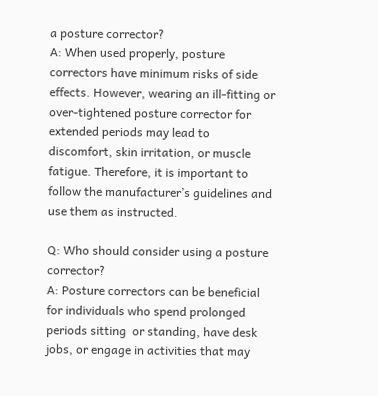a posture corrector?
A: When used properly, posture correctors have minimum risks of side effects. However, wearing an ill-fitting or over-tightened posture corrector for extended periods may lead to discomfort, skin irritation, or muscle fatigue. Therefore, it is important to follow the manufacturer’s guidelines and use them as instructed.

Q: Who should consider using a posture corrector?
A: Posture correctors can be beneficial for individuals who spend prolonged periods sitting  or standing, have desk jobs, or engage in activities that may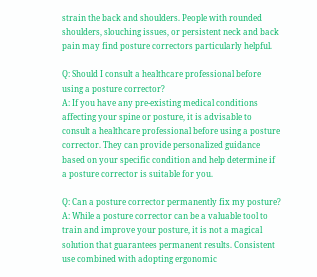strain the back and shoulders. People with rounded shoulders, slouching issues, or persistent neck and back pain may find posture correctors particularly helpful.

Q: Should I consult a healthcare professional before using a posture corrector?
A: If you have any pre-existing medical conditions affecting your spine or posture, it is advisable to consult a healthcare professional before using a posture corrector. They can provide personalized guidance based on your specific condition and help determine if a posture corrector is suitable for you.

Q: Can a posture corrector permanently fix my posture?
A: While a posture corrector can be a valuable tool to train and improve your posture, it is not a magical solution that guarantees permanent results. Consistent use combined with adopting ergonomic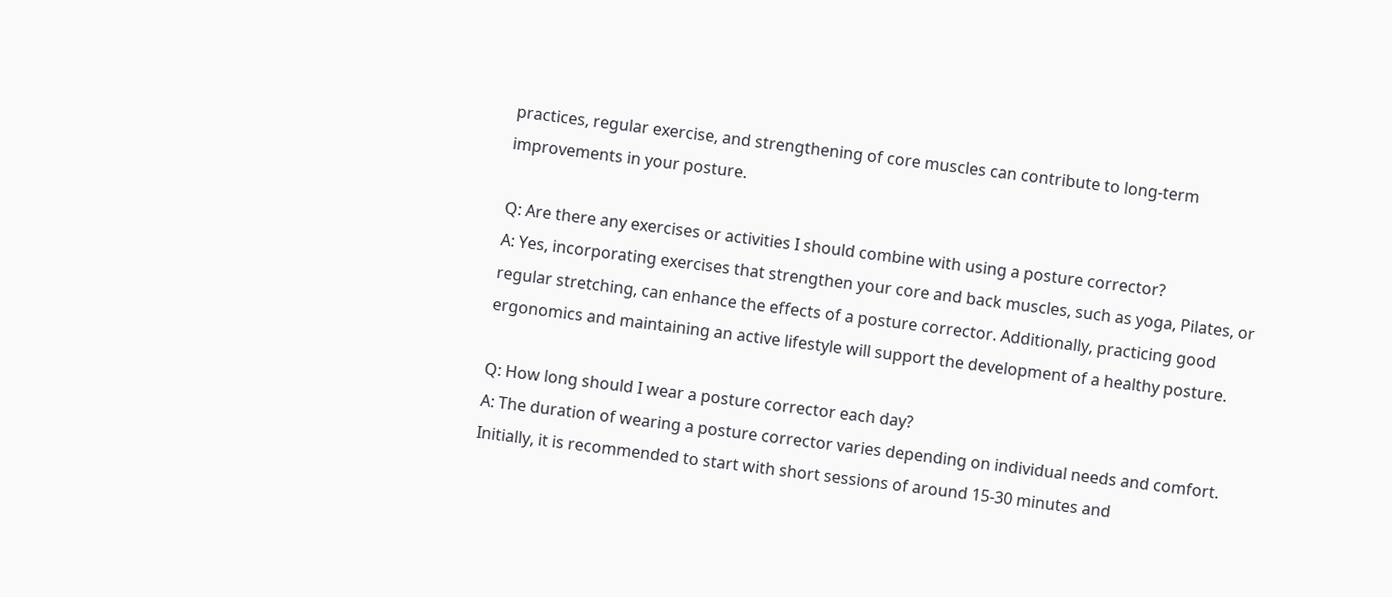practices, regular exercise, and strengthening of core muscles can contribute to long-term improvements in your posture.

Q: Are there any exercises or activities I should combine with using a posture corrector?
A: Yes, incorporating exercises that strengthen your core and back muscles, such as yoga, Pilates, or regular stretching, can enhance the effects of a posture corrector. Additionally, practicing good ergonomics and maintaining an active lifestyle will support the development of a healthy posture.

Q: How long should I wear a posture corrector each day?
A: The duration of wearing a posture corrector varies depending on individual needs and comfort. Initially, it is recommended to start with short sessions of around 15-30 minutes and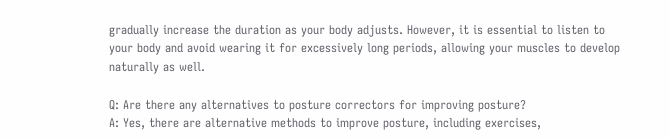gradually increase the duration as your body adjusts. However, it is essential to listen to your body and avoid wearing it for excessively long periods, allowing your muscles to develop naturally as well.

Q: Are there any alternatives to posture correctors for improving posture?
A: Yes, there are alternative methods to improve posture, including exercises,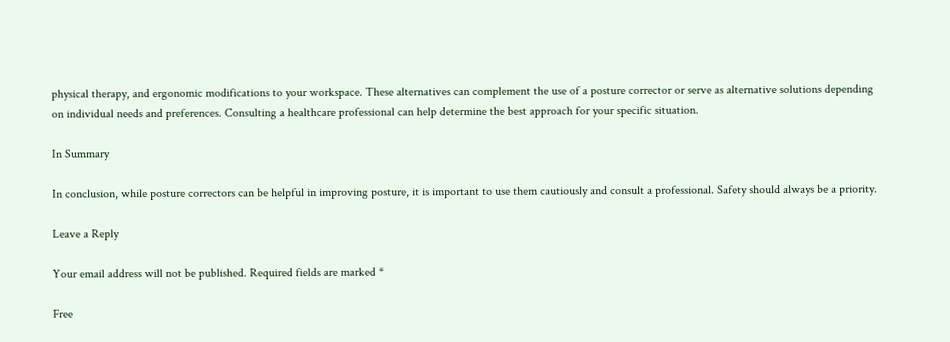physical therapy, and ergonomic modifications to your workspace. These alternatives can complement the use of a posture corrector or serve as alternative solutions depending on individual needs and preferences. Consulting a healthcare professional can help determine the best approach for your specific situation.

In Summary

In conclusion, while posture correctors can be helpful in improving posture, it is important to use them cautiously and consult a professional. Safety should always be a priority.

Leave a Reply

Your email address will not be published. Required fields are marked *

Free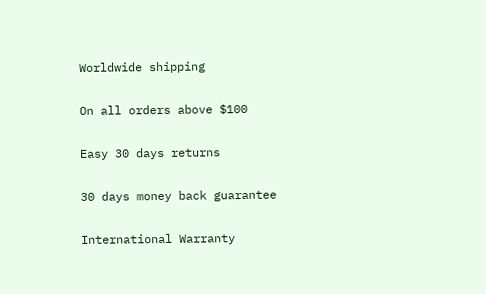Worldwide shipping

On all orders above $100

Easy 30 days returns

30 days money back guarantee

International Warranty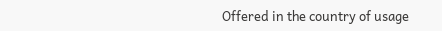Offered in the country of usage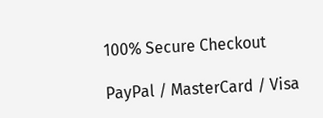100% Secure Checkout

PayPal / MasterCard / Visa